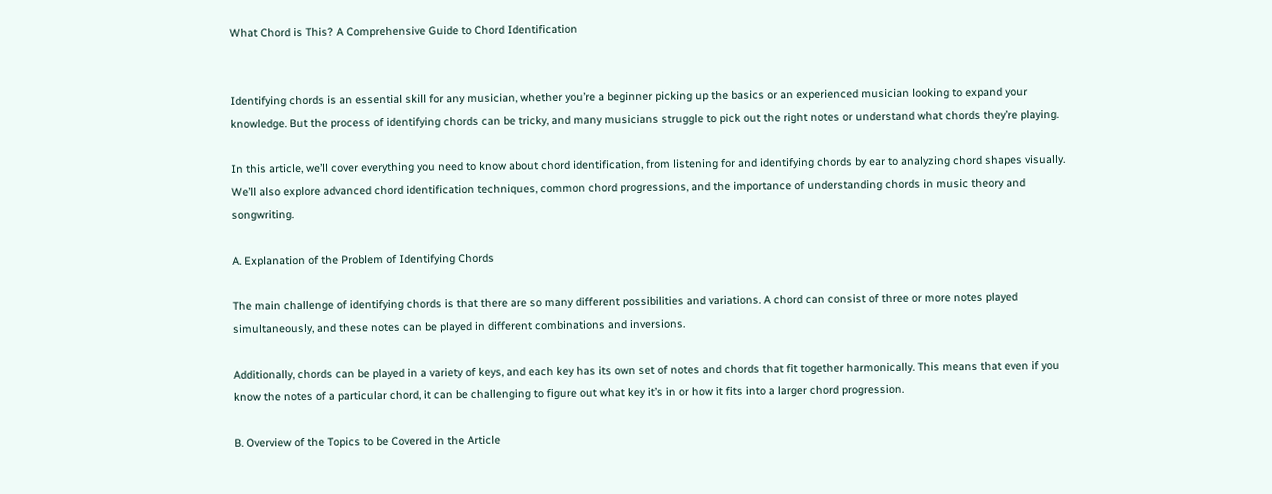What Chord is This? A Comprehensive Guide to Chord Identification


Identifying chords is an essential skill for any musician, whether you’re a beginner picking up the basics or an experienced musician looking to expand your knowledge. But the process of identifying chords can be tricky, and many musicians struggle to pick out the right notes or understand what chords they’re playing.

In this article, we’ll cover everything you need to know about chord identification, from listening for and identifying chords by ear to analyzing chord shapes visually. We’ll also explore advanced chord identification techniques, common chord progressions, and the importance of understanding chords in music theory and songwriting.

A. Explanation of the Problem of Identifying Chords

The main challenge of identifying chords is that there are so many different possibilities and variations. A chord can consist of three or more notes played simultaneously, and these notes can be played in different combinations and inversions.

Additionally, chords can be played in a variety of keys, and each key has its own set of notes and chords that fit together harmonically. This means that even if you know the notes of a particular chord, it can be challenging to figure out what key it’s in or how it fits into a larger chord progression.

B. Overview of the Topics to be Covered in the Article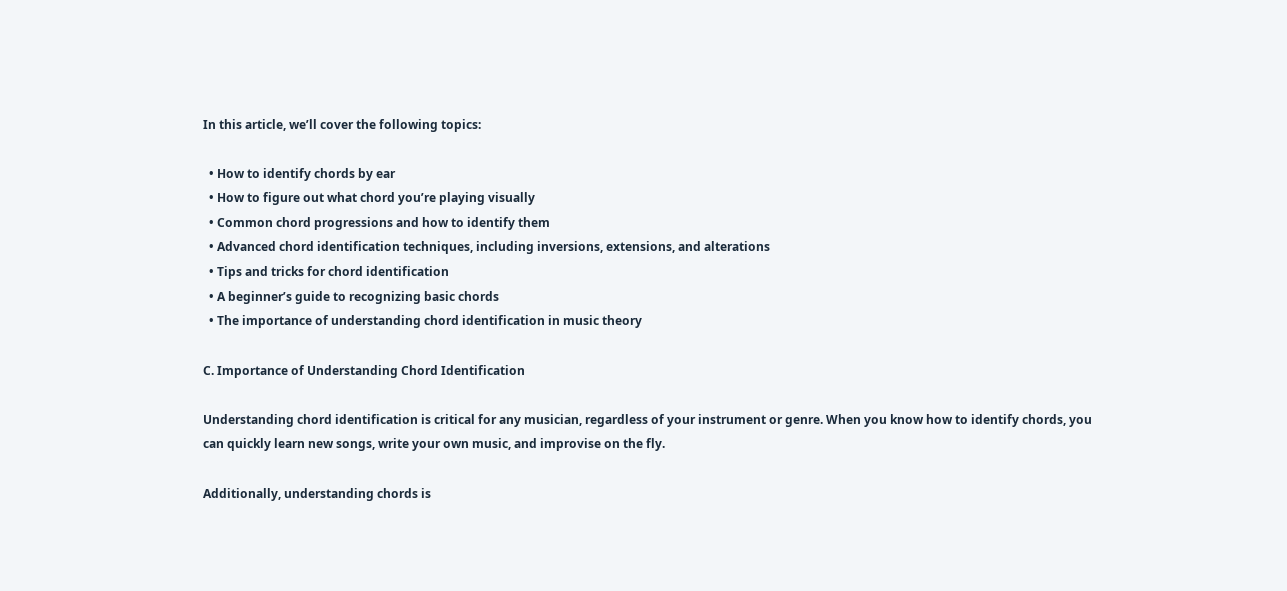In this article, we’ll cover the following topics:

  • How to identify chords by ear
  • How to figure out what chord you’re playing visually
  • Common chord progressions and how to identify them
  • Advanced chord identification techniques, including inversions, extensions, and alterations
  • Tips and tricks for chord identification
  • A beginner’s guide to recognizing basic chords
  • The importance of understanding chord identification in music theory

C. Importance of Understanding Chord Identification

Understanding chord identification is critical for any musician, regardless of your instrument or genre. When you know how to identify chords, you can quickly learn new songs, write your own music, and improvise on the fly.

Additionally, understanding chords is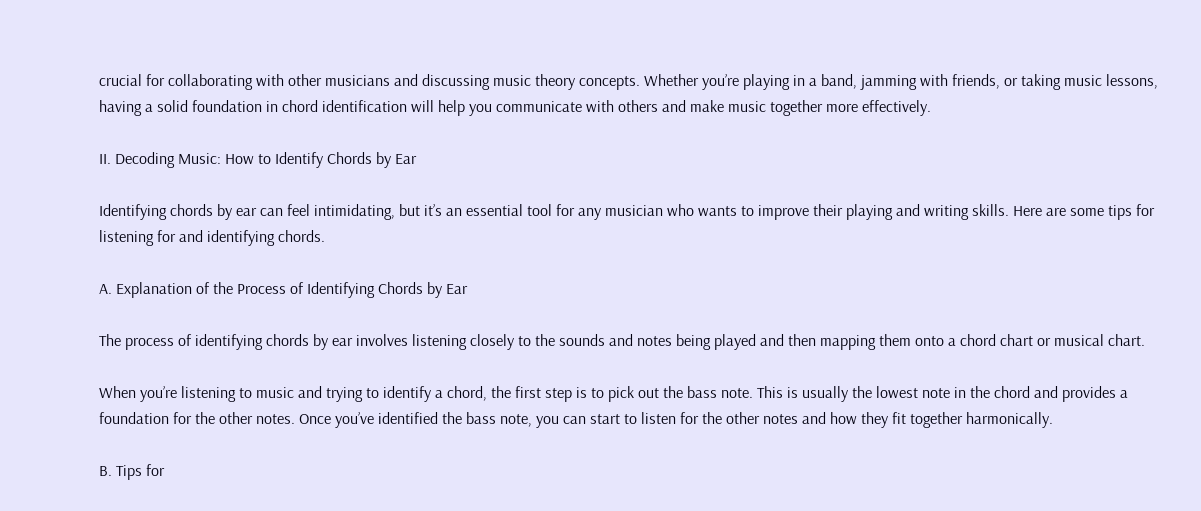crucial for collaborating with other musicians and discussing music theory concepts. Whether you’re playing in a band, jamming with friends, or taking music lessons, having a solid foundation in chord identification will help you communicate with others and make music together more effectively.

II. Decoding Music: How to Identify Chords by Ear

Identifying chords by ear can feel intimidating, but it’s an essential tool for any musician who wants to improve their playing and writing skills. Here are some tips for listening for and identifying chords.

A. Explanation of the Process of Identifying Chords by Ear

The process of identifying chords by ear involves listening closely to the sounds and notes being played and then mapping them onto a chord chart or musical chart.

When you’re listening to music and trying to identify a chord, the first step is to pick out the bass note. This is usually the lowest note in the chord and provides a foundation for the other notes. Once you’ve identified the bass note, you can start to listen for the other notes and how they fit together harmonically.

B. Tips for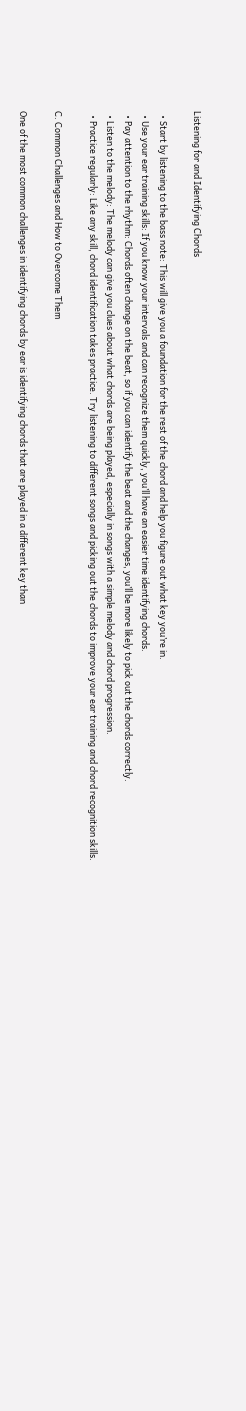Listening for and Identifying Chords

  • Start by listening to the bass note: This will give you a foundation for the rest of the chord and help you figure out what key you’re in.
  • Use your ear training skills: If you know your intervals and can recognize them quickly, you’ll have an easier time identifying chords.
  • Pay attention to the rhythm: Chords often change on the beat, so if you can identify the beat and the changes, you’ll be more likely to pick out the chords correctly.
  • Listen to the melody: The melody can give you clues about what chords are being played, especially in songs with a simple melody and chord progression.
  • Practice regularly: Like any skill, chord identification takes practice. Try listening to different songs and picking out the chords to improve your ear training and chord recognition skills.

C. Common Challenges and How to Overcome Them

One of the most common challenges in identifying chords by ear is identifying chords that are played in a different key than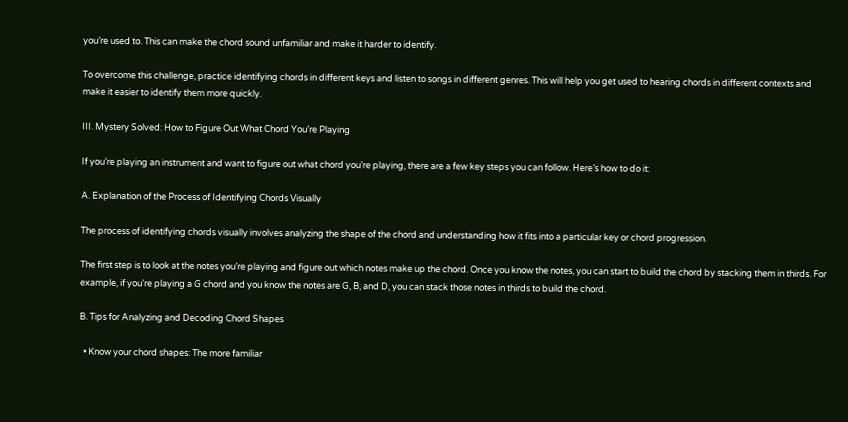you’re used to. This can make the chord sound unfamiliar and make it harder to identify.

To overcome this challenge, practice identifying chords in different keys and listen to songs in different genres. This will help you get used to hearing chords in different contexts and make it easier to identify them more quickly.

III. Mystery Solved: How to Figure Out What Chord You’re Playing

If you’re playing an instrument and want to figure out what chord you’re playing, there are a few key steps you can follow. Here’s how to do it:

A. Explanation of the Process of Identifying Chords Visually

The process of identifying chords visually involves analyzing the shape of the chord and understanding how it fits into a particular key or chord progression.

The first step is to look at the notes you’re playing and figure out which notes make up the chord. Once you know the notes, you can start to build the chord by stacking them in thirds. For example, if you’re playing a G chord and you know the notes are G, B, and D, you can stack those notes in thirds to build the chord.

B. Tips for Analyzing and Decoding Chord Shapes

  • Know your chord shapes: The more familiar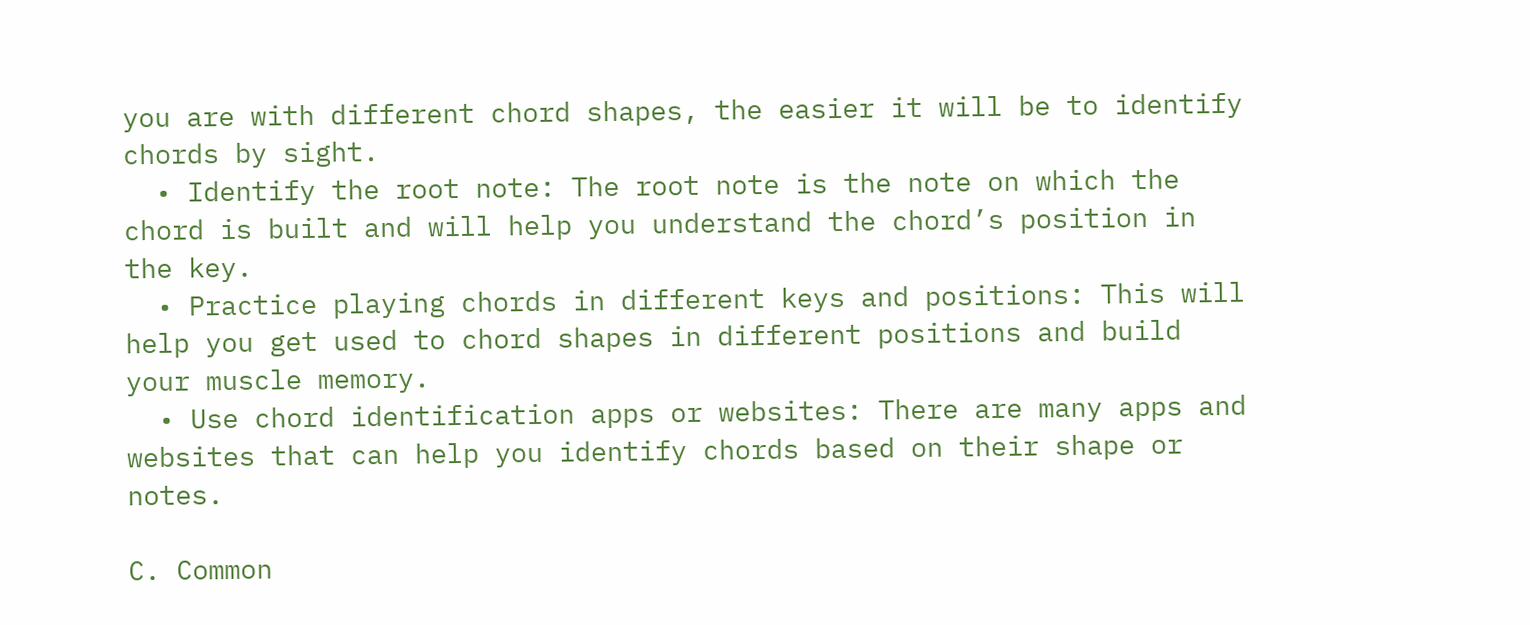you are with different chord shapes, the easier it will be to identify chords by sight.
  • Identify the root note: The root note is the note on which the chord is built and will help you understand the chord’s position in the key.
  • Practice playing chords in different keys and positions: This will help you get used to chord shapes in different positions and build your muscle memory.
  • Use chord identification apps or websites: There are many apps and websites that can help you identify chords based on their shape or notes.

C. Common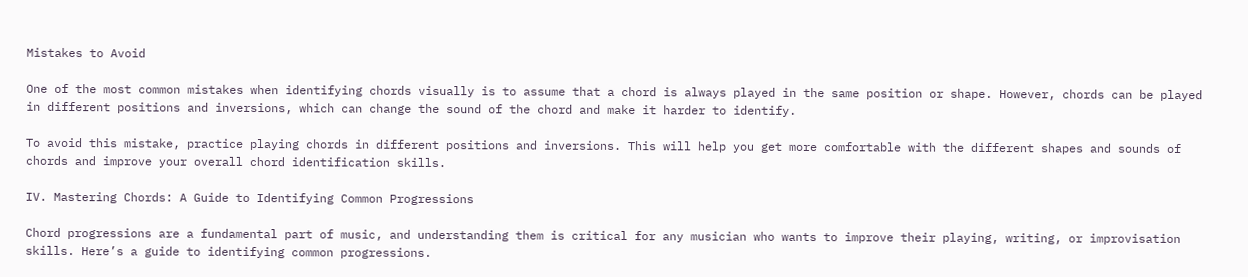Mistakes to Avoid

One of the most common mistakes when identifying chords visually is to assume that a chord is always played in the same position or shape. However, chords can be played in different positions and inversions, which can change the sound of the chord and make it harder to identify.

To avoid this mistake, practice playing chords in different positions and inversions. This will help you get more comfortable with the different shapes and sounds of chords and improve your overall chord identification skills.

IV. Mastering Chords: A Guide to Identifying Common Progressions

Chord progressions are a fundamental part of music, and understanding them is critical for any musician who wants to improve their playing, writing, or improvisation skills. Here’s a guide to identifying common progressions.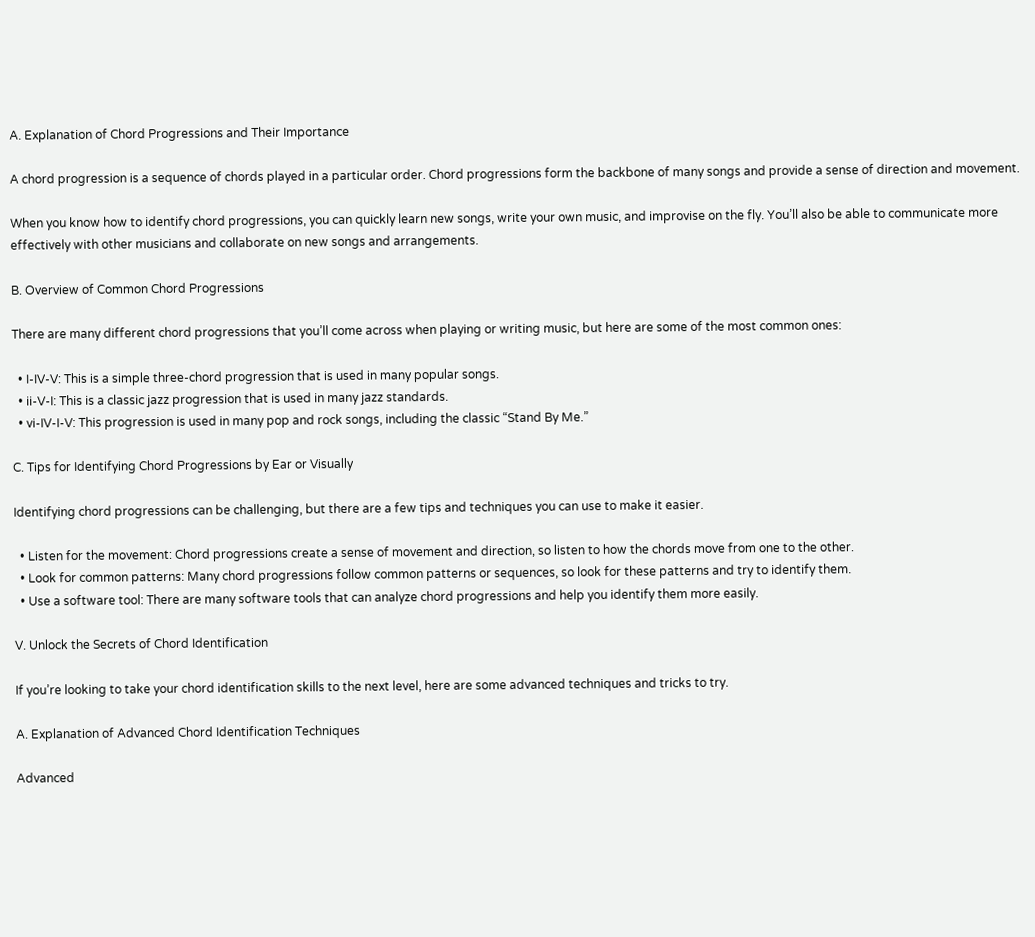A. Explanation of Chord Progressions and Their Importance

A chord progression is a sequence of chords played in a particular order. Chord progressions form the backbone of many songs and provide a sense of direction and movement.

When you know how to identify chord progressions, you can quickly learn new songs, write your own music, and improvise on the fly. You’ll also be able to communicate more effectively with other musicians and collaborate on new songs and arrangements.

B. Overview of Common Chord Progressions

There are many different chord progressions that you’ll come across when playing or writing music, but here are some of the most common ones:

  • I-IV-V: This is a simple three-chord progression that is used in many popular songs.
  • ii-V-I: This is a classic jazz progression that is used in many jazz standards.
  • vi-IV-I-V: This progression is used in many pop and rock songs, including the classic “Stand By Me.”

C. Tips for Identifying Chord Progressions by Ear or Visually

Identifying chord progressions can be challenging, but there are a few tips and techniques you can use to make it easier.

  • Listen for the movement: Chord progressions create a sense of movement and direction, so listen to how the chords move from one to the other.
  • Look for common patterns: Many chord progressions follow common patterns or sequences, so look for these patterns and try to identify them.
  • Use a software tool: There are many software tools that can analyze chord progressions and help you identify them more easily.

V. Unlock the Secrets of Chord Identification

If you’re looking to take your chord identification skills to the next level, here are some advanced techniques and tricks to try.

A. Explanation of Advanced Chord Identification Techniques

Advanced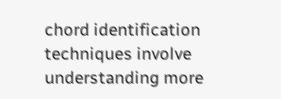chord identification techniques involve understanding more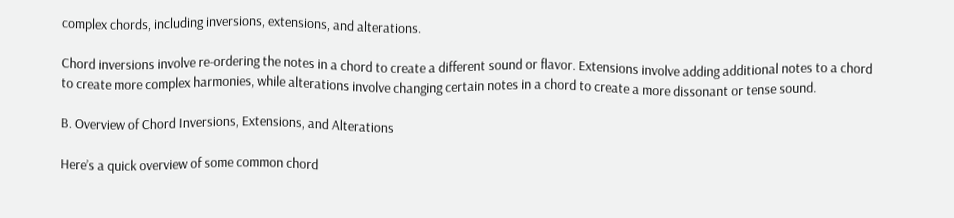complex chords, including inversions, extensions, and alterations.

Chord inversions involve re-ordering the notes in a chord to create a different sound or flavor. Extensions involve adding additional notes to a chord to create more complex harmonies, while alterations involve changing certain notes in a chord to create a more dissonant or tense sound.

B. Overview of Chord Inversions, Extensions, and Alterations

Here’s a quick overview of some common chord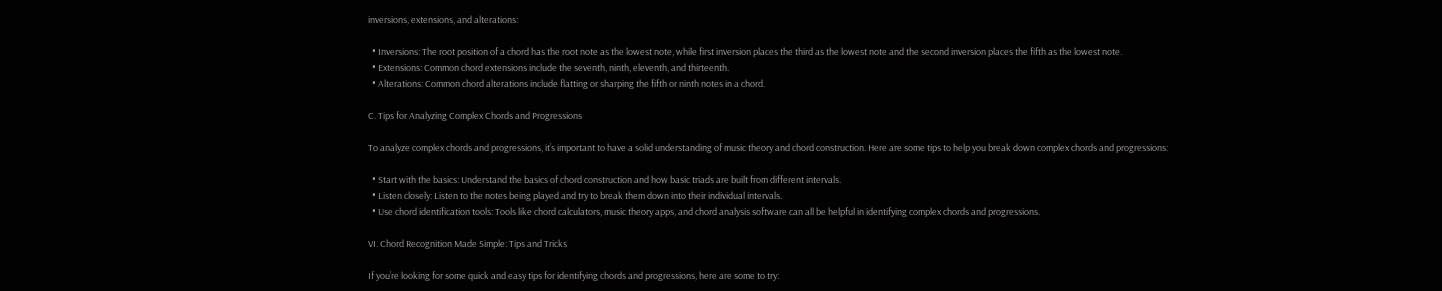inversions, extensions, and alterations:

  • Inversions: The root position of a chord has the root note as the lowest note, while first inversion places the third as the lowest note and the second inversion places the fifth as the lowest note.
  • Extensions: Common chord extensions include the seventh, ninth, eleventh, and thirteenth.
  • Alterations: Common chord alterations include flatting or sharping the fifth or ninth notes in a chord.

C. Tips for Analyzing Complex Chords and Progressions

To analyze complex chords and progressions, it’s important to have a solid understanding of music theory and chord construction. Here are some tips to help you break down complex chords and progressions:

  • Start with the basics: Understand the basics of chord construction and how basic triads are built from different intervals.
  • Listen closely: Listen to the notes being played and try to break them down into their individual intervals.
  • Use chord identification tools: Tools like chord calculators, music theory apps, and chord analysis software can all be helpful in identifying complex chords and progressions.

VI. Chord Recognition Made Simple: Tips and Tricks

If you’re looking for some quick and easy tips for identifying chords and progressions, here are some to try: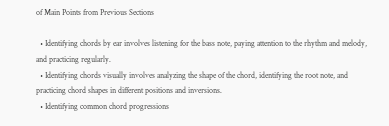of Main Points from Previous Sections

  • Identifying chords by ear involves listening for the bass note, paying attention to the rhythm and melody, and practicing regularly.
  • Identifying chords visually involves analyzing the shape of the chord, identifying the root note, and practicing chord shapes in different positions and inversions.
  • Identifying common chord progressions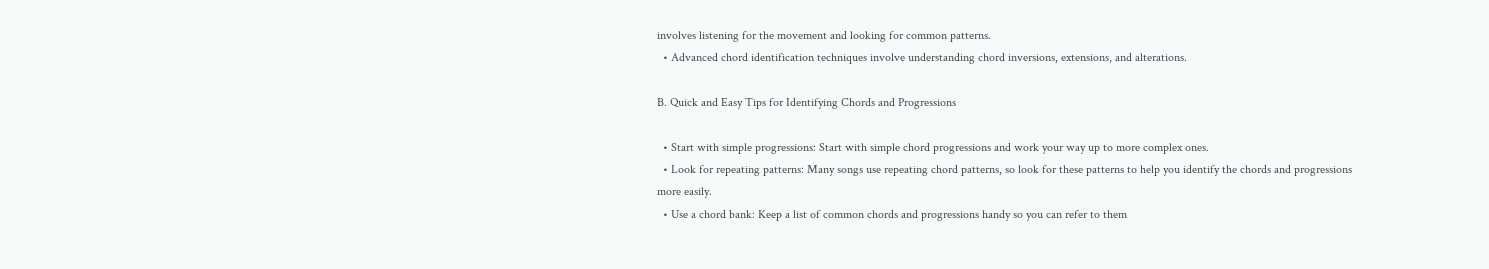involves listening for the movement and looking for common patterns.
  • Advanced chord identification techniques involve understanding chord inversions, extensions, and alterations.

B. Quick and Easy Tips for Identifying Chords and Progressions

  • Start with simple progressions: Start with simple chord progressions and work your way up to more complex ones.
  • Look for repeating patterns: Many songs use repeating chord patterns, so look for these patterns to help you identify the chords and progressions more easily.
  • Use a chord bank: Keep a list of common chords and progressions handy so you can refer to them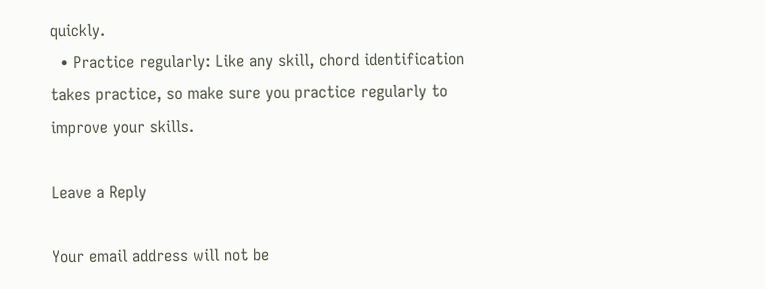quickly.
  • Practice regularly: Like any skill, chord identification takes practice, so make sure you practice regularly to improve your skills.

Leave a Reply

Your email address will not be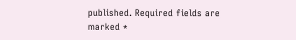published. Required fields are marked *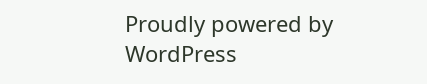Proudly powered by WordPress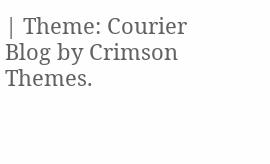| Theme: Courier Blog by Crimson Themes.